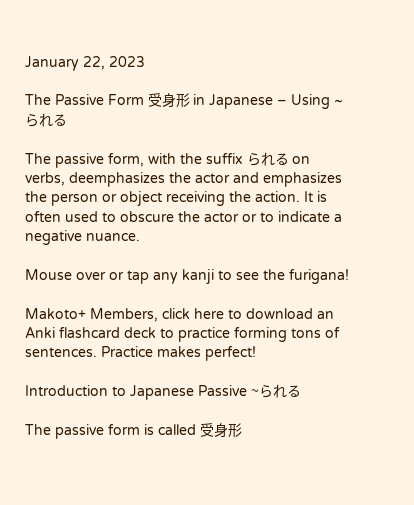January 22, 2023

The Passive Form 受身形 in Japanese – Using ~られる

The passive form, with the suffix られる on verbs, deemphasizes the actor and emphasizes the person or object receiving the action. It is often used to obscure the actor or to indicate a negative nuance.

Mouse over or tap any kanji to see the furigana!

Makoto+ Members, click here to download an Anki flashcard deck to practice forming tons of sentences. Practice makes perfect!

Introduction to Japanese Passive ~られる

The passive form is called 受身形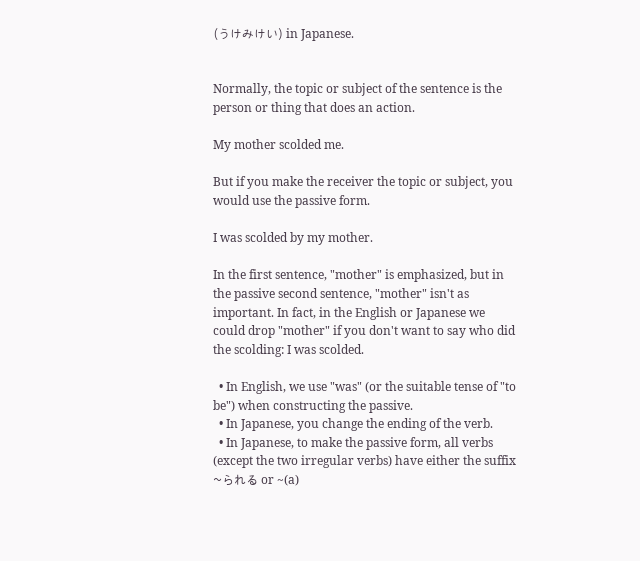(うけみけい) in Japanese.


Normally, the topic or subject of the sentence is the person or thing that does an action.

My mother scolded me.

But if you make the receiver the topic or subject, you would use the passive form.

I was scolded by my mother.

In the first sentence, "mother" is emphasized, but in the passive second sentence, "mother" isn't as important. In fact, in the English or Japanese we could drop "mother" if you don't want to say who did the scolding: I was scolded.

  • In English, we use "was" (or the suitable tense of "to be") when constructing the passive.
  • In Japanese, you change the ending of the verb.
  • In Japanese, to make the passive form, all verbs (except the two irregular verbs) have either the suffix ~られる or ~(a)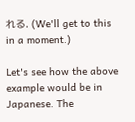れる. (We'll get to this in a moment.)

Let's see how the above example would be in Japanese. The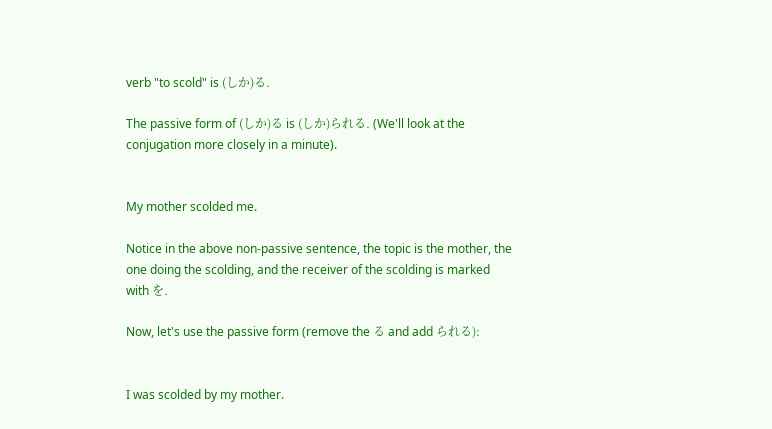verb "to scold" is (しか)る.

The passive form of (しか)る is (しか)られる. (We'll look at the conjugation more closely in a minute).


My mother scolded me.

Notice in the above non-passive sentence, the topic is the mother, the one doing the scolding, and the receiver of the scolding is marked with を.

Now, let's use the passive form (remove the る and add られる):


I was scolded by my mother.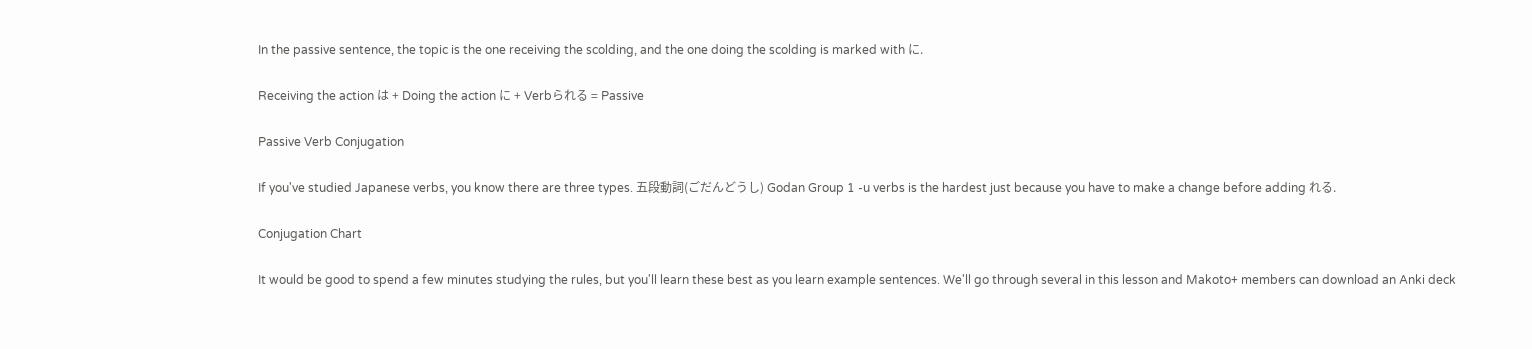In the passive sentence, the topic is the one receiving the scolding, and the one doing the scolding is marked with に.

Receiving the action は + Doing the action に + Verbられる = Passive

Passive Verb Conjugation

If you've studied Japanese verbs, you know there are three types. 五段動詞(ごだんどうし) Godan Group 1 -u verbs is the hardest just because you have to make a change before adding れる.

Conjugation Chart

It would be good to spend a few minutes studying the rules, but you'll learn these best as you learn example sentences. We'll go through several in this lesson and Makoto+ members can download an Anki deck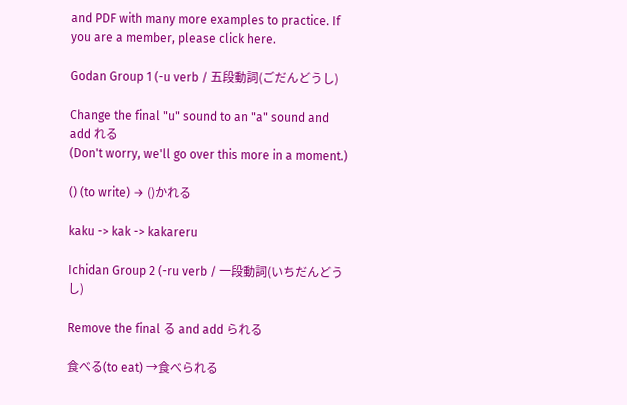and PDF with many more examples to practice. If you are a member, please click here.

Godan Group 1 (-u verb / 五段動詞(ごだんどうし)

Change the final "u" sound to an "a" sound and add れる
(Don't worry, we'll go over this more in a moment.)

() (to write) → ()かれる

kaku -> kak -> kakareru

Ichidan Group 2 (-ru verb / 一段動詞(いちだんどうし)

Remove the final る and add られる

食べる(to eat) →食べられる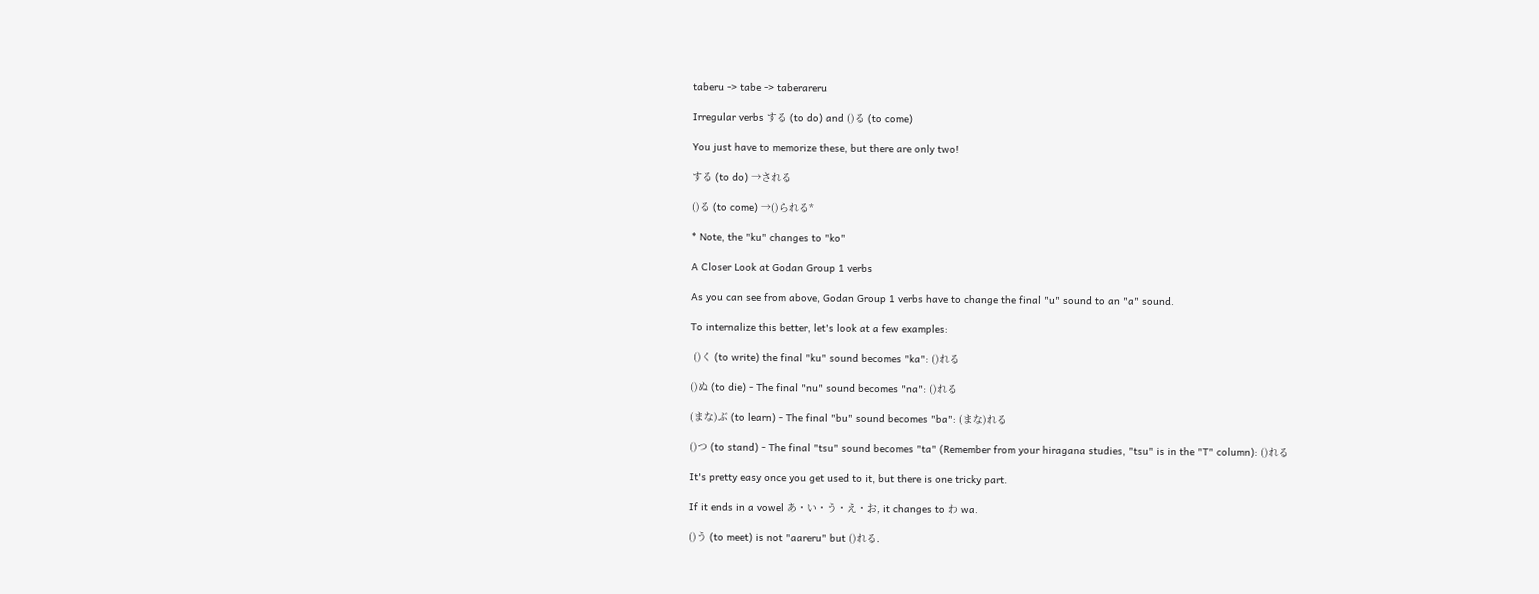taberu -> tabe -> taberareru

Irregular verbs する (to do) and ()る (to come)

You just have to memorize these, but there are only two!

する (to do) →される

()る (to come) →()られる*

* Note, the "ku" changes to "ko"

A Closer Look at Godan Group 1 verbs

As you can see from above, Godan Group 1 verbs have to change the final "u" sound to an "a" sound.

To internalize this better, let's look at a few examples:

 ()く (to write) the final "ku" sound becomes "ka": ()れる

()ぬ (to die) - The final "nu" sound becomes "na": ()れる

(まな)ぶ (to learn) - The final "bu" sound becomes "ba": (まな)れる

()つ (to stand) - The final "tsu" sound becomes "ta" (Remember from your hiragana studies, "tsu" is in the "T" column): ()れる

It's pretty easy once you get used to it, but there is one tricky part.

If it ends in a vowel あ・い・う・え・お, it changes to わ wa.

()う (to meet) is not "aareru" but ()れる.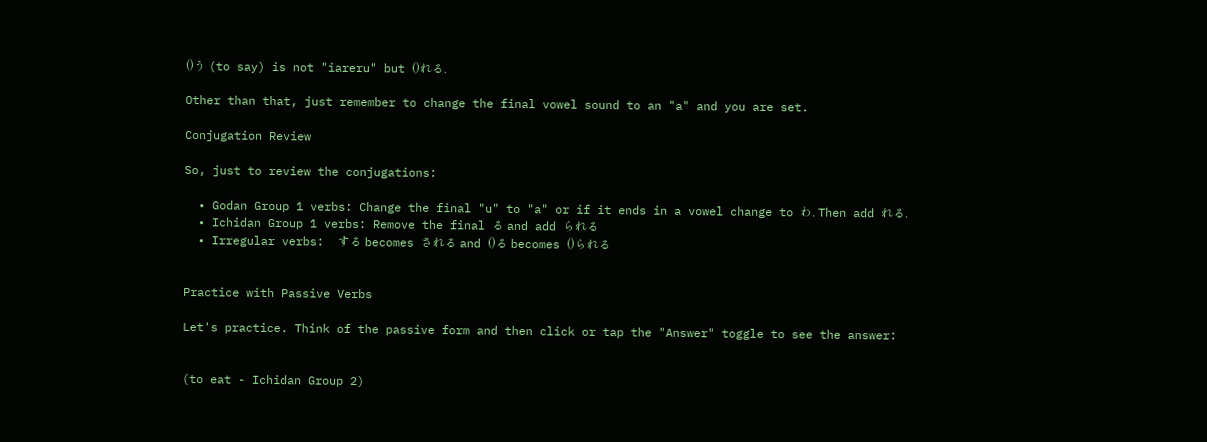()う (to say) is not "iareru" but ()れる.

Other than that, just remember to change the final vowel sound to an "a" and you are set.

Conjugation Review

So, just to review the conjugations:

  • Godan Group 1 verbs: Change the final "u" to "a" or if it ends in a vowel change to わ. Then add れる.
  • Ichidan Group 1 verbs: Remove the final る and add られる
  • Irregular verbs:  する becomes される and ()る becomes ()られる


Practice with Passive Verbs

Let's practice. Think of the passive form and then click or tap the "Answer" toggle to see the answer:


(to eat - Ichidan Group 2)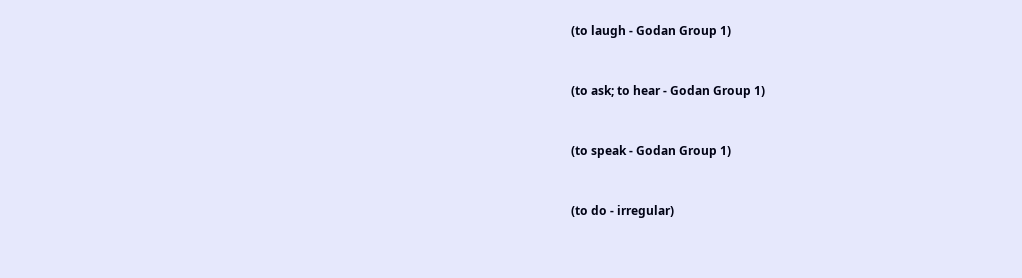(to laugh - Godan Group 1)



(to ask; to hear - Godan Group 1)



(to speak - Godan Group 1)



(to do - irregular)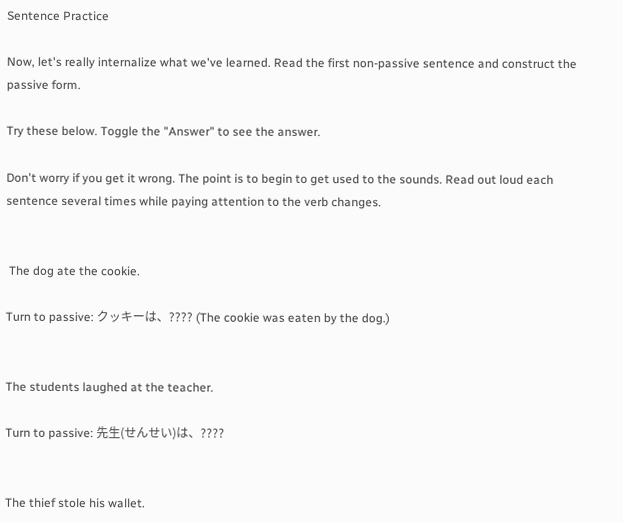Sentence Practice

Now, let's really internalize what we've learned. Read the first non-passive sentence and construct the passive form.

Try these below. Toggle the "Answer" to see the answer.

Don't worry if you get it wrong. The point is to begin to get used to the sounds. Read out loud each sentence several times while paying attention to the verb changes.


 The dog ate the cookie.

Turn to passive: クッキーは、???? (The cookie was eaten by the dog.)


The students laughed at the teacher.

Turn to passive: 先生(せんせい)は、????


The thief stole his wallet.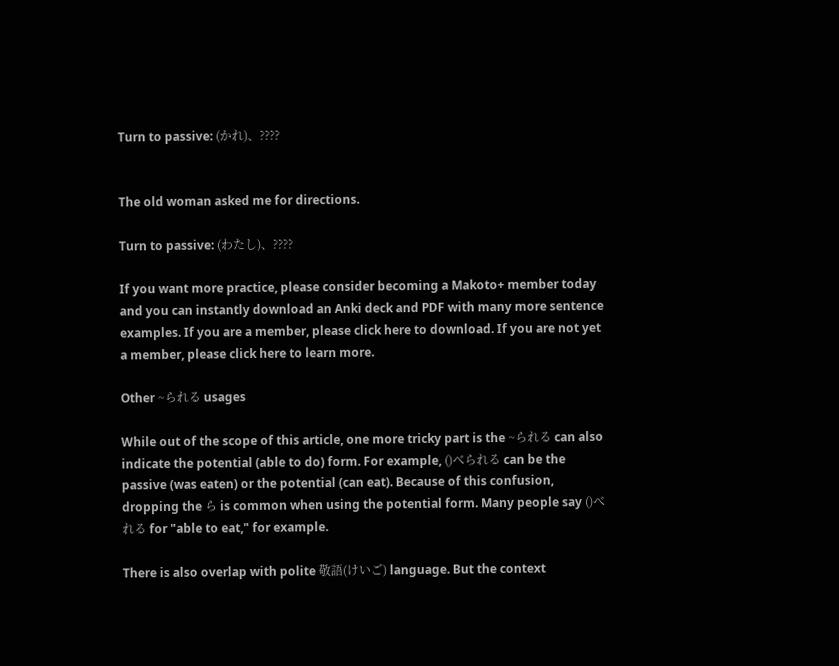Turn to passive: (かれ)、????


The old woman asked me for directions.

Turn to passive: (わたし)、????

If you want more practice, please consider becoming a Makoto+ member today and you can instantly download an Anki deck and PDF with many more sentence examples. If you are a member, please click here to download. If you are not yet a member, please click here to learn more.

Other ~られる usages

While out of the scope of this article, one more tricky part is the ~られる can also indicate the potential (able to do) form. For example, ()べられる can be the passive (was eaten) or the potential (can eat). Because of this confusion, dropping the ら is common when using the potential form. Many people say ()べれる for "able to eat," for example.

There is also overlap with polite 敬語(けいご) language. But the context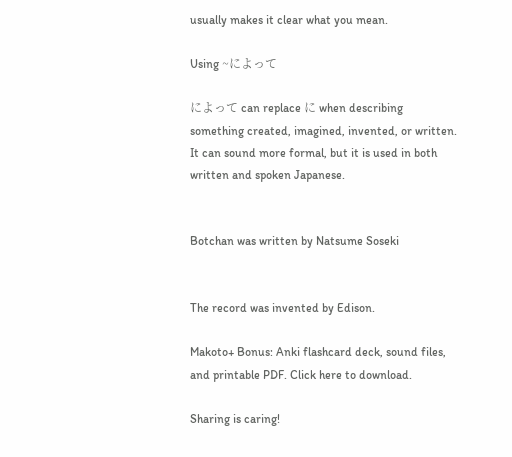usually makes it clear what you mean.

Using ~によって

によって can replace に when describing something created, imagined, invented, or written. It can sound more formal, but it is used in both written and spoken Japanese.


Botchan was written by Natsume Soseki


The record was invented by Edison.

Makoto+ Bonus: Anki flashcard deck, sound files, and printable PDF. Click here to download.

Sharing is caring!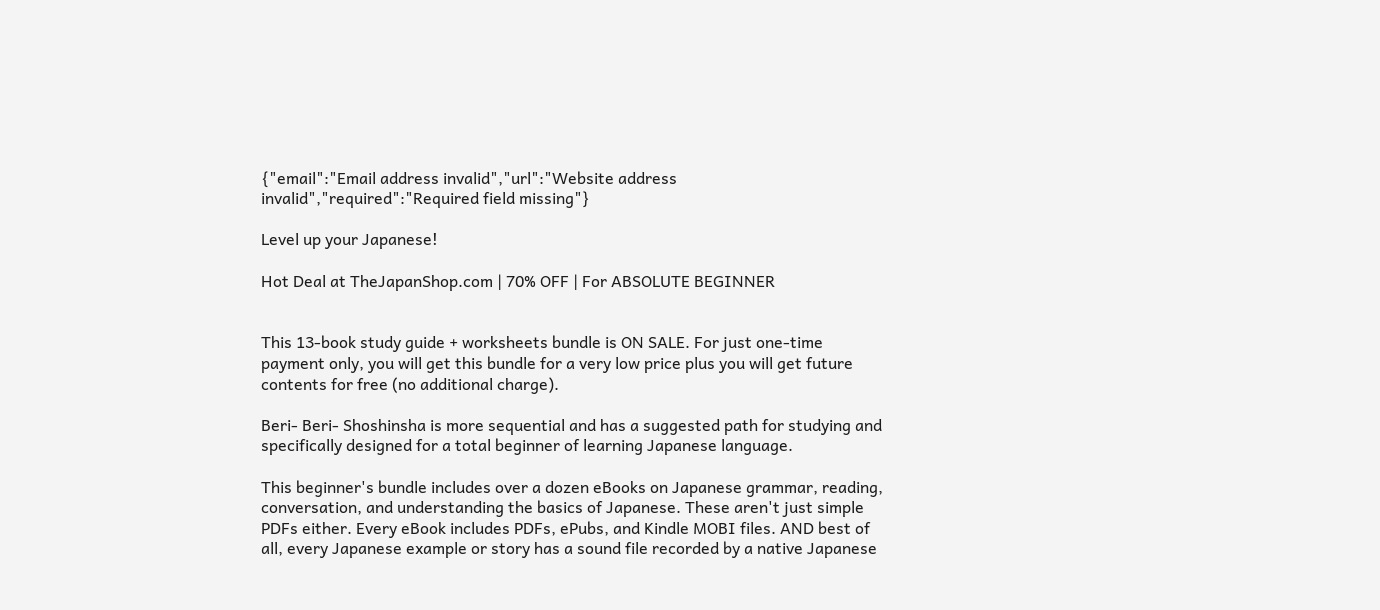{"email":"Email address invalid","url":"Website address invalid","required":"Required field missing"}

Level up your Japanese!

Hot Deal at TheJapanShop.com | 70% OFF | For ABSOLUTE BEGINNER


This 13-book study guide + worksheets bundle is ON SALE. For just one-time payment only, you will get this bundle for a very low price plus you will get future contents for free (no additional charge).

Beri- Beri- Shoshinsha is more sequential and has a suggested path for studying and specifically designed for a total beginner of learning Japanese language.

This beginner's bundle includes over a dozen eBooks on Japanese grammar, reading, conversation, and understanding the basics of Japanese. These aren't just simple PDFs either. Every eBook includes PDFs, ePubs, and Kindle MOBI files. AND best of all, every Japanese example or story has a sound file recorded by a native Japanese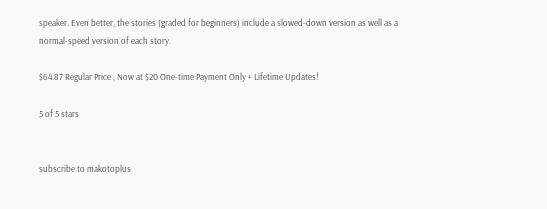speaker. Even better, the stories (graded for beginners) include a slowed-down version as well as a normal-speed version of each story.

$64.87 Regular Price , Now at $20 One-time Payment Only + Lifetime Updates!

5 of 5 stars


subscribe to makotoplus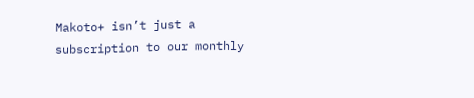Makoto+ isn’t just a subscription to our monthly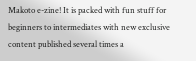Makoto e-zine! It is packed with fun stuff for beginners to intermediates with new exclusive content published several times a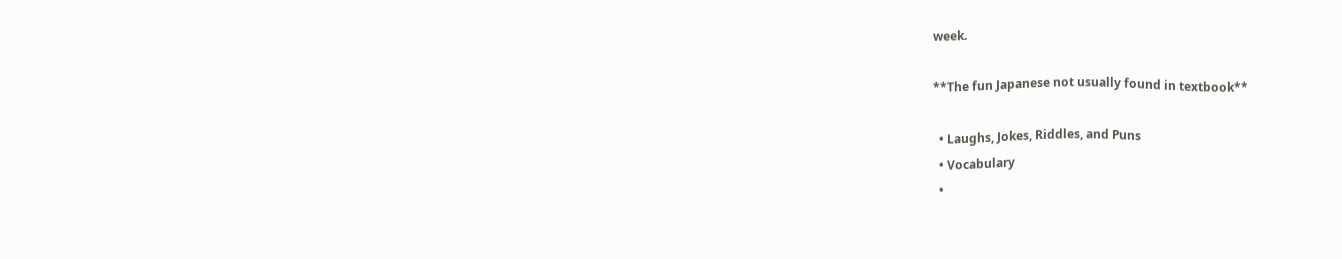week.

**The fun Japanese not usually found in textbook**

  • Laughs, Jokes, Riddles, and Puns
  • Vocabulary
  •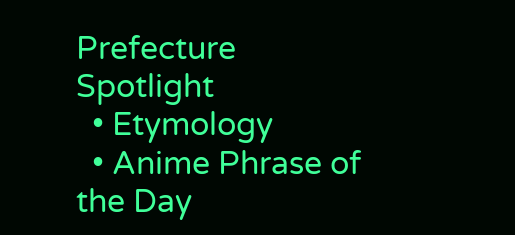Prefecture Spotlight
  • Etymology
  • Anime Phrase of the Day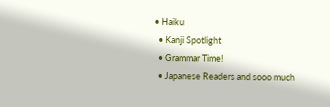• Haiku
  • Kanji Spotlight
  • Grammar Time!
  • Japanese Readers and sooo much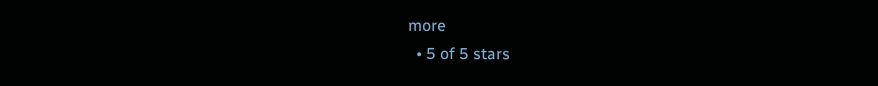more
  • 5 of 5 stars